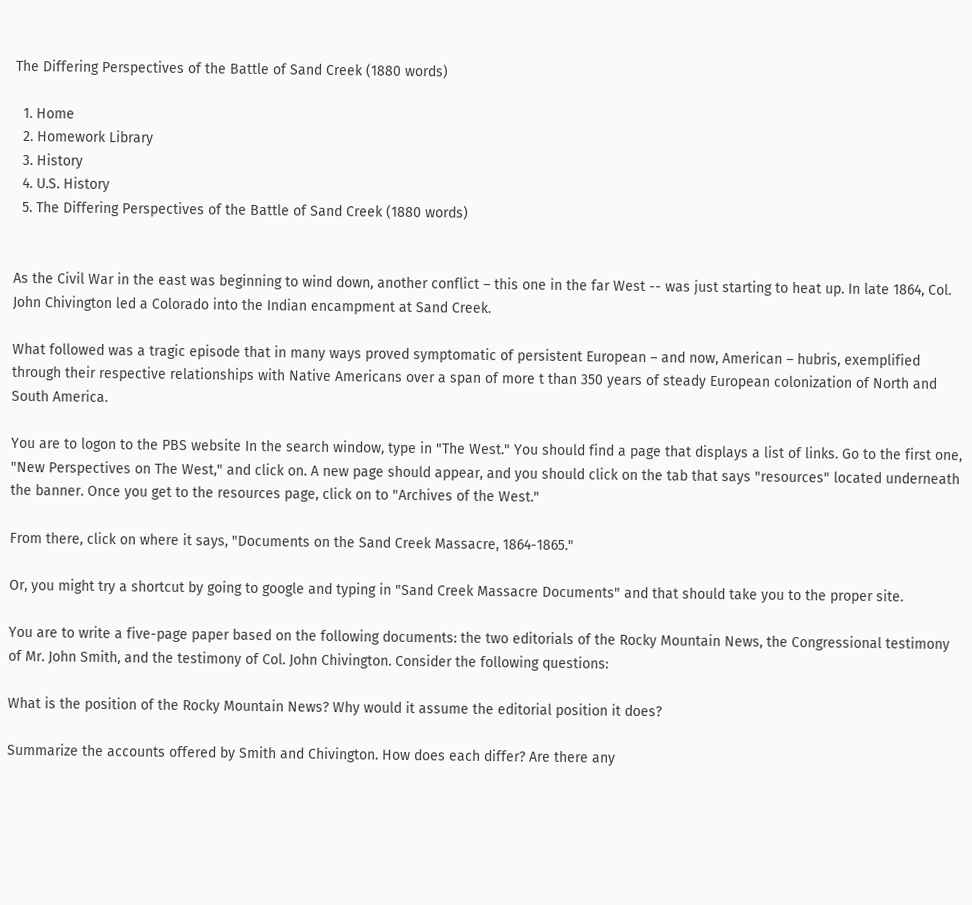The Differing Perspectives of the Battle of Sand Creek (1880 words)

  1. Home
  2. Homework Library
  3. History
  4. U.S. History
  5. The Differing Perspectives of the Battle of Sand Creek (1880 words)


As the Civil War in the east was beginning to wind down, another conflict – this one in the far West -- was just starting to heat up. In late 1864, Col. John Chivington led a Colorado into the Indian encampment at Sand Creek.

What followed was a tragic episode that in many ways proved symptomatic of persistent European – and now, American – hubris, exemplified through their respective relationships with Native Americans over a span of more t than 350 years of steady European colonization of North and South America.

You are to logon to the PBS website In the search window, type in "The West." You should find a page that displays a list of links. Go to the first one, "New Perspectives on The West," and click on. A new page should appear, and you should click on the tab that says "resources" located underneath the banner. Once you get to the resources page, click on to "Archives of the West."

From there, click on where it says, "Documents on the Sand Creek Massacre, 1864-1865."

Or, you might try a shortcut by going to google and typing in "Sand Creek Massacre Documents" and that should take you to the proper site.

You are to write a five-page paper based on the following documents: the two editorials of the Rocky Mountain News, the Congressional testimony of Mr. John Smith, and the testimony of Col. John Chivington. Consider the following questions:

What is the position of the Rocky Mountain News? Why would it assume the editorial position it does?

Summarize the accounts offered by Smith and Chivington. How does each differ? Are there any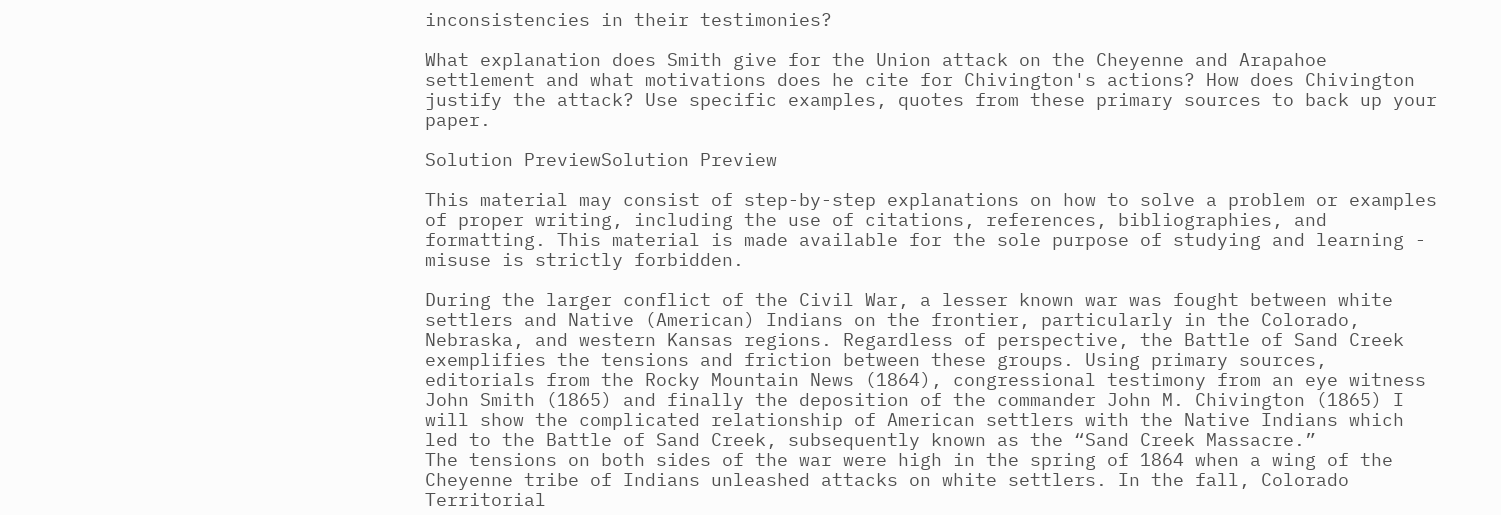inconsistencies in their testimonies?

What explanation does Smith give for the Union attack on the Cheyenne and Arapahoe settlement and what motivations does he cite for Chivington's actions? How does Chivington justify the attack? Use specific examples, quotes from these primary sources to back up your paper.

Solution PreviewSolution Preview

This material may consist of step-by-step explanations on how to solve a problem or examples of proper writing, including the use of citations, references, bibliographies, and formatting. This material is made available for the sole purpose of studying and learning - misuse is strictly forbidden.

During the larger conflict of the Civil War, a lesser known war was fought between white settlers and Native (American) Indians on the frontier, particularly in the Colorado, Nebraska, and western Kansas regions. Regardless of perspective, the Battle of Sand Creek exemplifies the tensions and friction between these groups. Using primary sources, editorials from the Rocky Mountain News (1864), congressional testimony from an eye witness John Smith (1865) and finally the deposition of the commander John M. Chivington (1865) I will show the complicated relationship of American settlers with the Native Indians which led to the Battle of Sand Creek, subsequently known as the “Sand Creek Massacre.”
The tensions on both sides of the war were high in the spring of 1864 when a wing of the Cheyenne tribe of Indians unleashed attacks on white settlers. In the fall, Colorado Territorial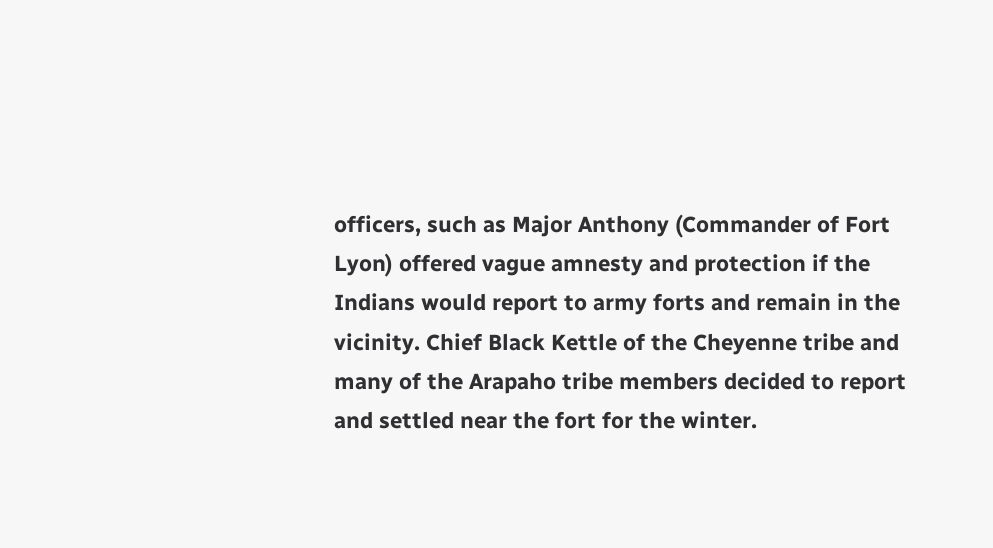officers, such as Major Anthony (Commander of Fort Lyon) offered vague amnesty and protection if the Indians would report to army forts and remain in the vicinity. Chief Black Kettle of the Cheyenne tribe and many of the Arapaho tribe members decided to report and settled near the fort for the winter.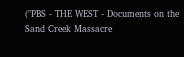("PBS - THE WEST - Documents on the Sand Creek Massacre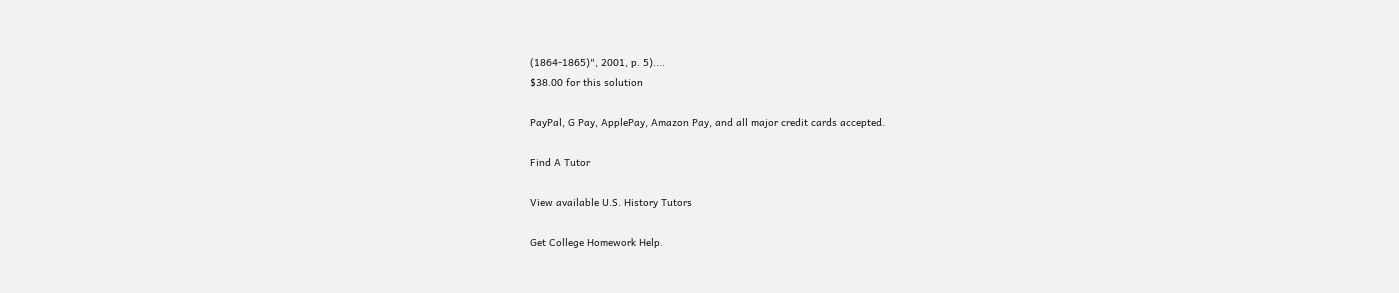(1864-1865)", 2001, p. 5)....
$38.00 for this solution

PayPal, G Pay, ApplePay, Amazon Pay, and all major credit cards accepted.

Find A Tutor

View available U.S. History Tutors

Get College Homework Help.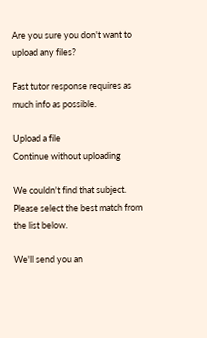Are you sure you don't want to upload any files?

Fast tutor response requires as much info as possible.

Upload a file
Continue without uploading

We couldn't find that subject.
Please select the best match from the list below.

We'll send you an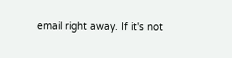email right away. If it's not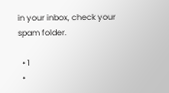in your inbox, check your spam folder.

  • 1
  •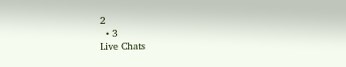2
  • 3
Live Chats